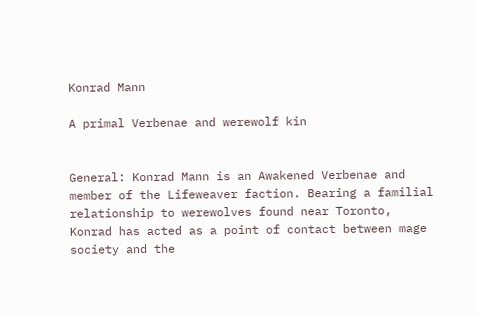Konrad Mann

A primal Verbenae and werewolf kin


General: Konrad Mann is an Awakened Verbenae and member of the Lifeweaver faction. Bearing a familial relationship to werewolves found near Toronto, Konrad has acted as a point of contact between mage society and the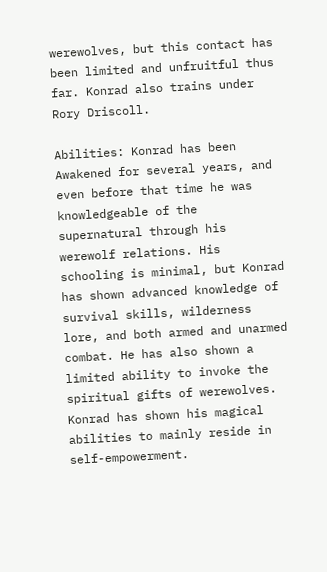werewolves, but this contact has been limited and unfruitful thus far. Konrad also trains under Rory Driscoll.

Abilities: Konrad has been Awakened for several years, and even before that time he was knowledgeable of the supernatural through his werewolf relations. His schooling is minimal, but Konrad has shown advanced knowledge of survival skills, wilderness lore, and both armed and unarmed combat. He has also shown a limited ability to invoke the spiritual gifts of werewolves. Konrad has shown his magical abilities to mainly reside in self-empowerment.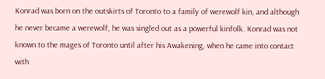Konrad was born on the outskirts of Toronto to a family of werewolf kin, and although he never became a werewolf, he was singled out as a powerful kinfolk. Konrad was not known to the mages of Toronto until after his Awakening, when he came into contact with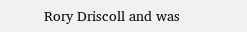Rory Driscoll and was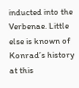inducted into the Verbenae. Little else is known of Konrad’s history at this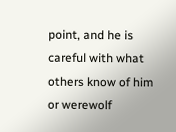point, and he is careful with what others know of him or werewolf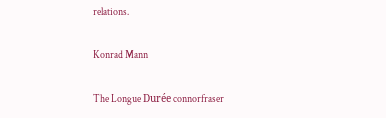relations.

Konrad Mann

The Longue Durée connorfraser